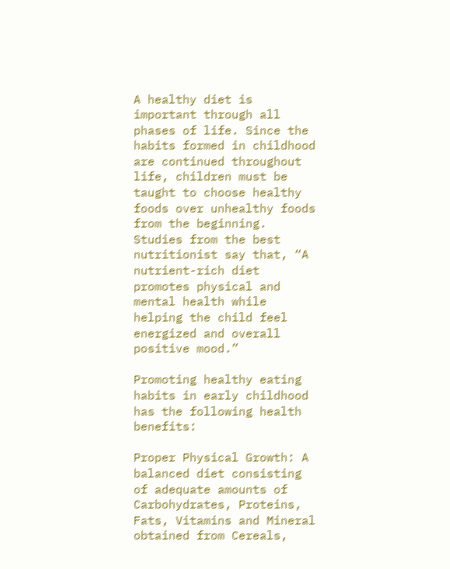A healthy diet is important through all phases of life. Since the habits formed in childhood are continued throughout life, children must be taught to choose healthy foods over unhealthy foods from the beginning. Studies from the best nutritionist say that, “A nutrient-rich diet promotes physical and mental health while helping the child feel energized and overall positive mood.”

Promoting healthy eating habits in early childhood has the following health benefits:

Proper Physical Growth: A balanced diet consisting of adequate amounts of Carbohydrates, Proteins, Fats, Vitamins and Mineral obtained from Cereals,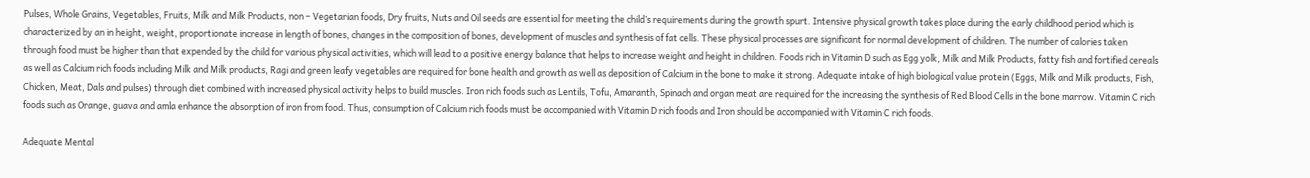Pulses, Whole Grains, Vegetables, Fruits, Milk and Milk Products, non – Vegetarian foods, Dry fruits, Nuts and Oil seeds are essential for meeting the child’s requirements during the growth spurt. Intensive physical growth takes place during the early childhood period which is characterized by an in height, weight, proportionate increase in length of bones, changes in the composition of bones, development of muscles and synthesis of fat cells. These physical processes are significant for normal development of children. The number of calories taken through food must be higher than that expended by the child for various physical activities, which will lead to a positive energy balance that helps to increase weight and height in children. Foods rich in Vitamin D such as Egg yolk, Milk and Milk Products, fatty fish and fortified cereals as well as Calcium rich foods including Milk and Milk products, Ragi and green leafy vegetables are required for bone health and growth as well as deposition of Calcium in the bone to make it strong. Adequate intake of high biological value protein (Eggs, Milk and Milk products, Fish, Chicken, Meat, Dals and pulses) through diet combined with increased physical activity helps to build muscles. Iron rich foods such as Lentils, Tofu, Amaranth, Spinach and organ meat are required for the increasing the synthesis of Red Blood Cells in the bone marrow. Vitamin C rich foods such as Orange, guava and amla enhance the absorption of iron from food. Thus, consumption of Calcium rich foods must be accompanied with Vitamin D rich foods and Iron should be accompanied with Vitamin C rich foods.

Adequate Mental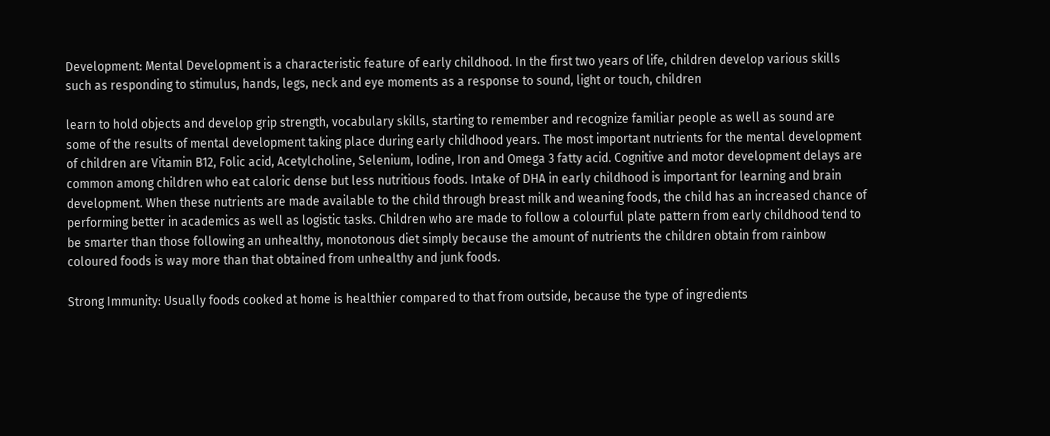Development: Mental Development is a characteristic feature of early childhood. In the first two years of life, children develop various skills such as responding to stimulus, hands, legs, neck and eye moments as a response to sound, light or touch, children

learn to hold objects and develop grip strength, vocabulary skills, starting to remember and recognize familiar people as well as sound are some of the results of mental development taking place during early childhood years. The most important nutrients for the mental development of children are Vitamin B12, Folic acid, Acetylcholine, Selenium, Iodine, Iron and Omega 3 fatty acid. Cognitive and motor development delays are common among children who eat caloric dense but less nutritious foods. Intake of DHA in early childhood is important for learning and brain development. When these nutrients are made available to the child through breast milk and weaning foods, the child has an increased chance of performing better in academics as well as logistic tasks. Children who are made to follow a colourful plate pattern from early childhood tend to be smarter than those following an unhealthy, monotonous diet simply because the amount of nutrients the children obtain from rainbow coloured foods is way more than that obtained from unhealthy and junk foods.

Strong Immunity: Usually foods cooked at home is healthier compared to that from outside, because the type of ingredients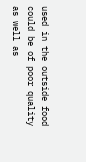used in the outside food could be of poor quality as well as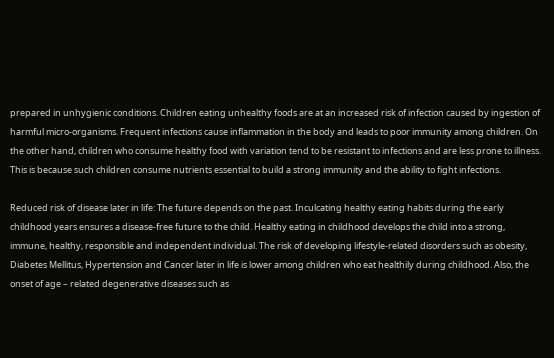prepared in unhygienic conditions. Children eating unhealthy foods are at an increased risk of infection caused by ingestion of harmful micro-organisms. Frequent infections cause inflammation in the body and leads to poor immunity among children. On the other hand, children who consume healthy food with variation tend to be resistant to infections and are less prone to illness. This is because such children consume nutrients essential to build a strong immunity and the ability to fight infections.

Reduced risk of disease later in life: The future depends on the past. Inculcating healthy eating habits during the early childhood years ensures a disease-free future to the child. Healthy eating in childhood develops the child into a strong, immune, healthy, responsible and independent individual. The risk of developing lifestyle-related disorders such as obesity, Diabetes Mellitus, Hypertension and Cancer later in life is lower among children who eat healthily during childhood. Also, the onset of age – related degenerative diseases such as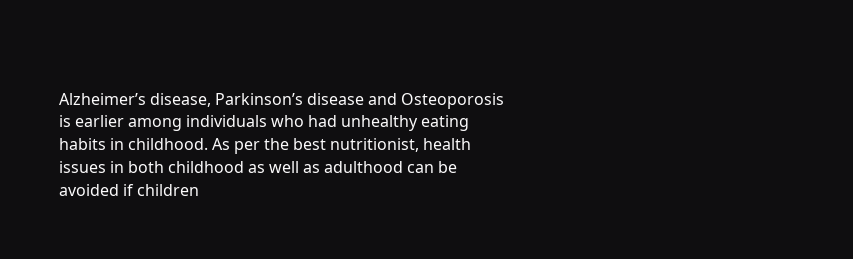Alzheimer’s disease, Parkinson’s disease and Osteoporosis is earlier among individuals who had unhealthy eating habits in childhood. As per the best nutritionist, health issues in both childhood as well as adulthood can be avoided if children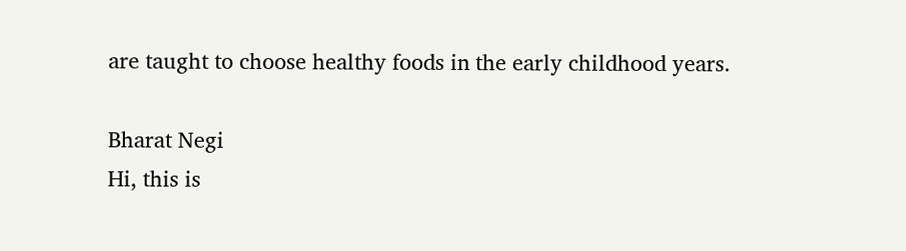are taught to choose healthy foods in the early childhood years.

Bharat Negi
Hi, this is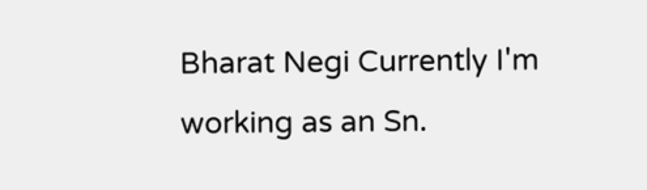Bharat Negi Currently I'm working as an Sn.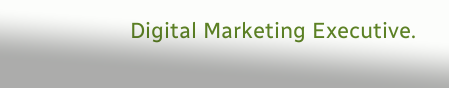Digital Marketing Executive.